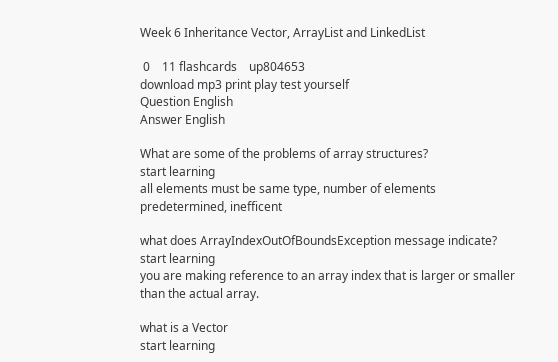Week 6 Inheritance Vector, ArrayList and LinkedList

 0    11 flashcards    up804653
download mp3 print play test yourself
Question English
Answer English

What are some of the problems of array structures?
start learning
all elements must be same type, number of elements predetermined, inefficent

what does ArrayIndexOutOfBoundsException message indicate?
start learning
you are making reference to an array index that is larger or smaller than the actual array.

what is a Vector
start learning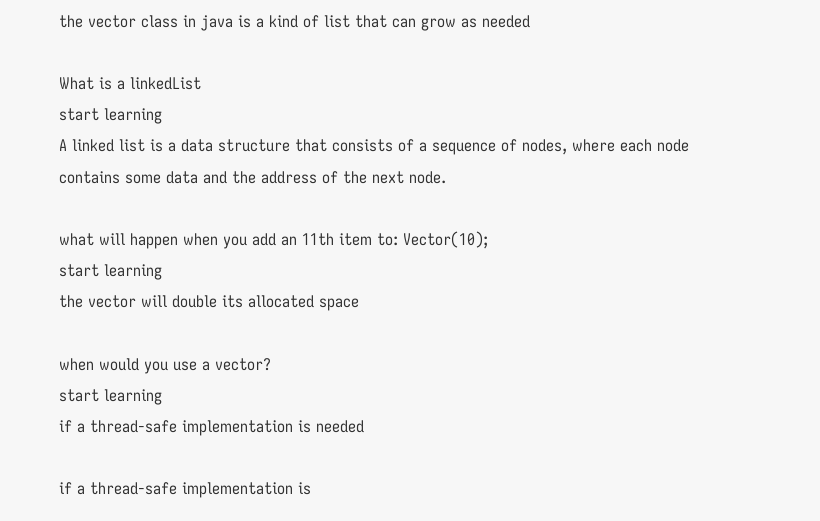the vector class in java is a kind of list that can grow as needed

What is a linkedList
start learning
A linked list is a data structure that consists of a sequence of nodes, where each node contains some data and the address of the next node.

what will happen when you add an 11th item to: Vector(10);
start learning
the vector will double its allocated space

when would you use a vector?
start learning
if a thread-safe implementation is needed

if a thread-safe implementation is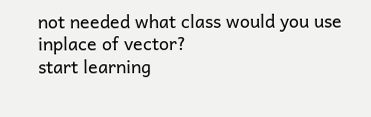not needed what class would you use inplace of vector?
start learning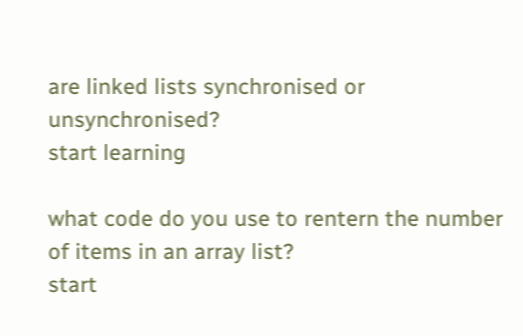are linked lists synchronised or unsynchronised?
start learning

what code do you use to rentern the number of items in an array list?
start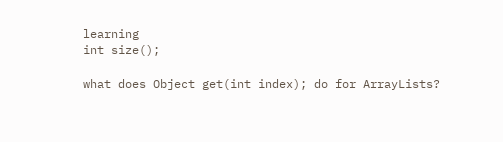learning
int size();

what does Object get(int index); do for ArrayLists?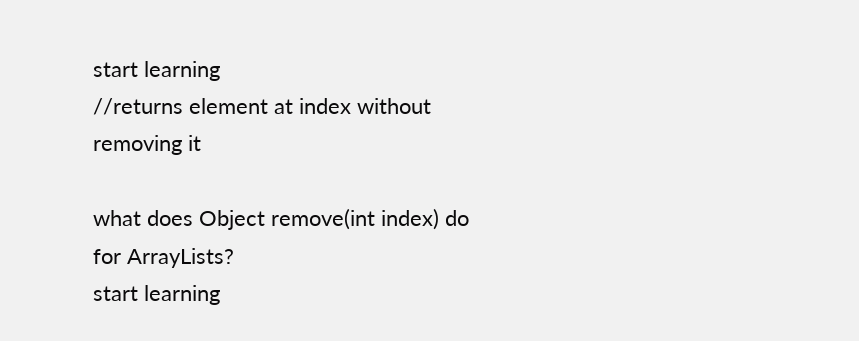start learning
//returns element at index without removing it

what does Object remove(int index) do for ArrayLists?
start learning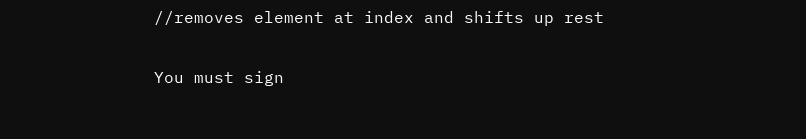//removes element at index and shifts up rest

You must sign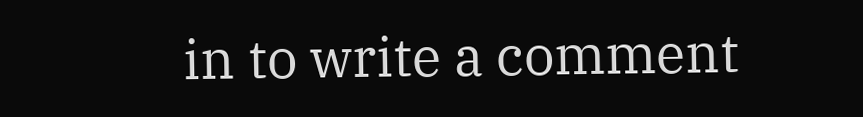in to write a comment